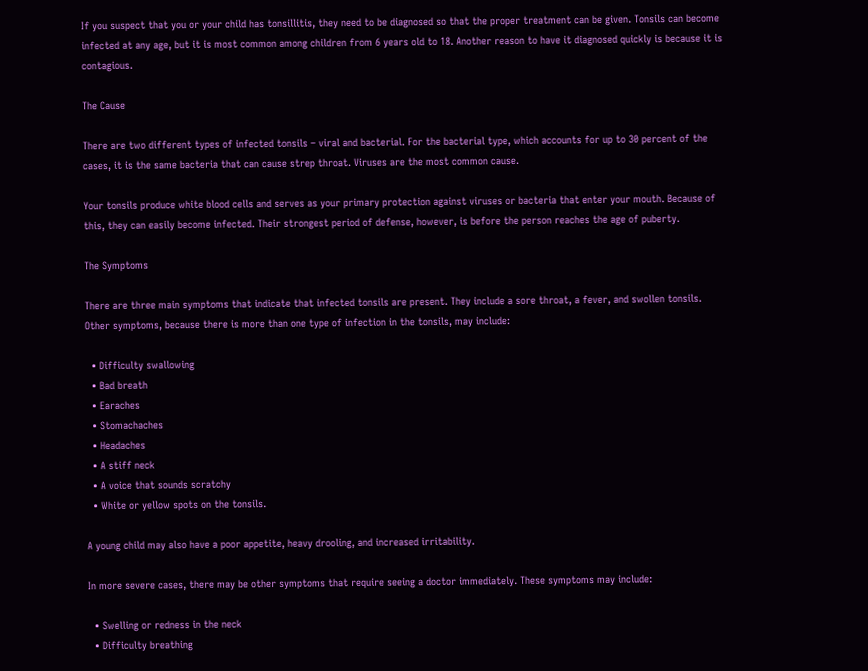If you suspect that you or your child has tonsillitis, they need to be diagnosed so that the proper treatment can be given. Tonsils can become infected at any age, but it is most common among children from 6 years old to 18. Another reason to have it diagnosed quickly is because it is contagious.

The Cause

There are two different types of infected tonsils – viral and bacterial. For the bacterial type, which accounts for up to 30 percent of the cases, it is the same bacteria that can cause strep throat. Viruses are the most common cause.

Your tonsils produce white blood cells and serves as your primary protection against viruses or bacteria that enter your mouth. Because of this, they can easily become infected. Their strongest period of defense, however, is before the person reaches the age of puberty.

The Symptoms

There are three main symptoms that indicate that infected tonsils are present. They include a sore throat, a fever, and swollen tonsils. Other symptoms, because there is more than one type of infection in the tonsils, may include:

  • Difficulty swallowing
  • Bad breath
  • Earaches
  • Stomachaches
  • Headaches
  • A stiff neck
  • A voice that sounds scratchy
  • White or yellow spots on the tonsils.

A young child may also have a poor appetite, heavy drooling, and increased irritability.

In more severe cases, there may be other symptoms that require seeing a doctor immediately. These symptoms may include:

  • Swelling or redness in the neck
  • Difficulty breathing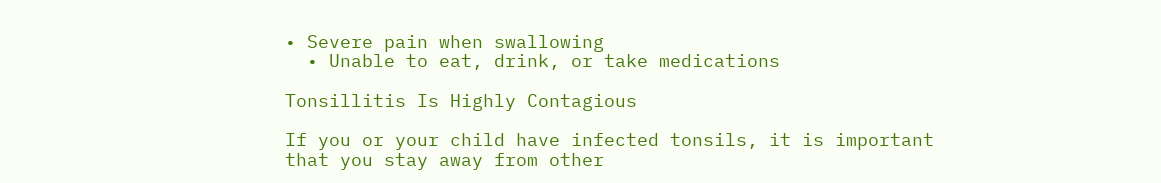• Severe pain when swallowing
  • Unable to eat, drink, or take medications

Tonsillitis Is Highly Contagious

If you or your child have infected tonsils, it is important that you stay away from other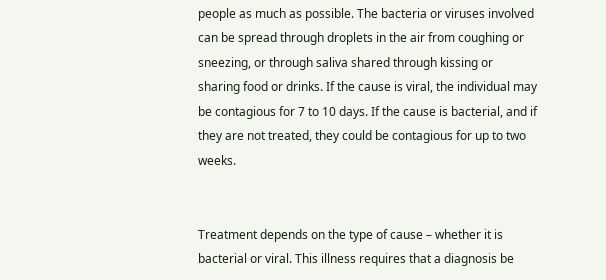people as much as possible. The bacteria or viruses involved can be spread through droplets in the air from coughing or sneezing, or through saliva shared through kissing or sharing food or drinks. If the cause is viral, the individual may be contagious for 7 to 10 days. If the cause is bacterial, and if they are not treated, they could be contagious for up to two weeks.


Treatment depends on the type of cause – whether it is bacterial or viral. This illness requires that a diagnosis be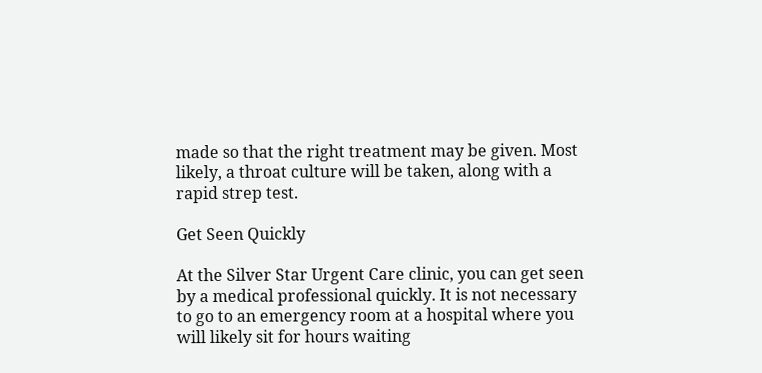made so that the right treatment may be given. Most likely, a throat culture will be taken, along with a rapid strep test.

Get Seen Quickly

At the Silver Star Urgent Care clinic, you can get seen by a medical professional quickly. It is not necessary to go to an emergency room at a hospital where you will likely sit for hours waiting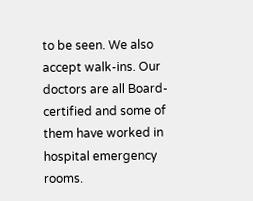to be seen. We also accept walk-ins. Our doctors are all Board-certified and some of them have worked in hospital emergency rooms.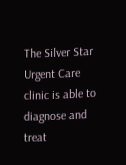The Silver Star Urgent Care clinic is able to diagnose and treat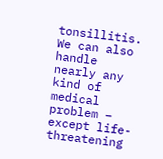tonsillitis. We can also handle nearly any kind of medical problem – except life-threatening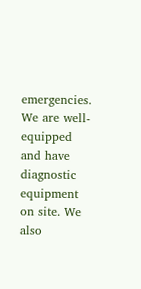emergencies. We are well-equipped and have diagnostic equipment on site. We also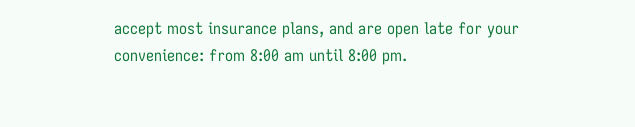accept most insurance plans, and are open late for your convenience: from 8:00 am until 8:00 pm.